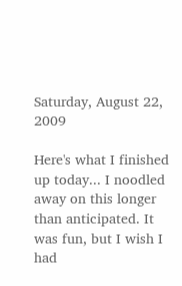Saturday, August 22, 2009

Here's what I finished up today... I noodled away on this longer than anticipated. It was fun, but I wish I had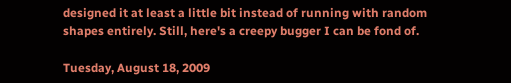designed it at least a little bit instead of running with random shapes entirely. Still, here's a creepy bugger I can be fond of.

Tuesday, August 18, 2009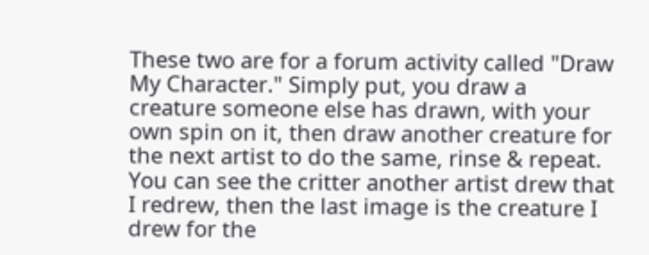These two are for a forum activity called "Draw My Character." Simply put, you draw a creature someone else has drawn, with your own spin on it, then draw another creature for the next artist to do the same, rinse & repeat. You can see the critter another artist drew that I redrew, then the last image is the creature I drew for the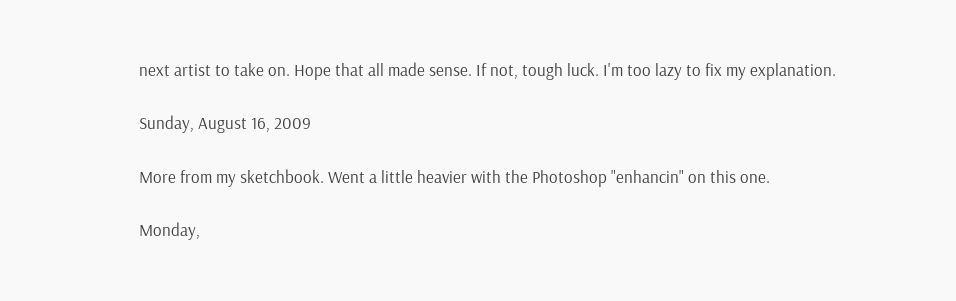next artist to take on. Hope that all made sense. If not, tough luck. I'm too lazy to fix my explanation.

Sunday, August 16, 2009

More from my sketchbook. Went a little heavier with the Photoshop "enhancin" on this one.

Monday,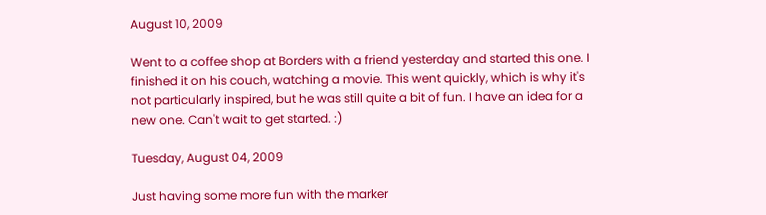August 10, 2009

Went to a coffee shop at Borders with a friend yesterday and started this one. I finished it on his couch, watching a movie. This went quickly, which is why it's not particularly inspired, but he was still quite a bit of fun. I have an idea for a new one. Can't wait to get started. :)

Tuesday, August 04, 2009

Just having some more fun with the marker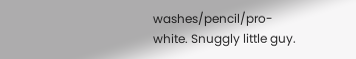washes/pencil/pro-white. Snuggly little guy.